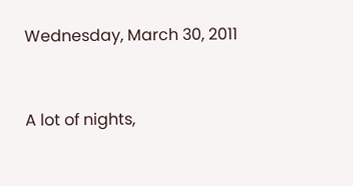Wednesday, March 30, 2011


A lot of nights,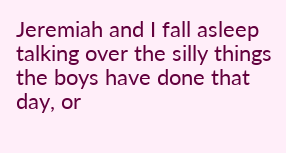Jeremiah and I fall asleep talking over the silly things the boys have done that day, or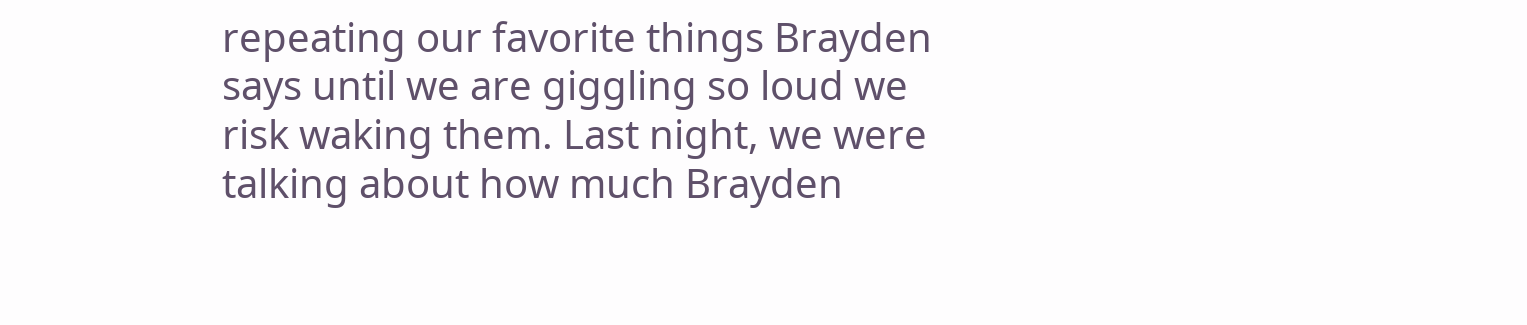repeating our favorite things Brayden says until we are giggling so loud we risk waking them. Last night, we were talking about how much Brayden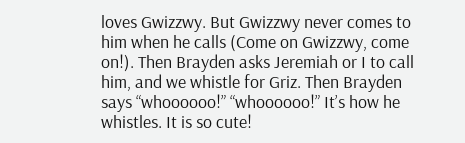loves Gwizzwy. But Gwizzwy never comes to him when he calls (Come on Gwizzwy, come on!). Then Brayden asks Jeremiah or I to call him, and we whistle for Griz. Then Brayden says “whoooooo!” “whoooooo!” It’s how he whistles. It is so cute!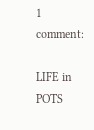1 comment:

LIFE in POTS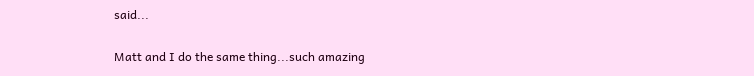said...

Matt and I do the same thing...such amazing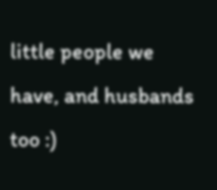little people we have, and husbands too :)